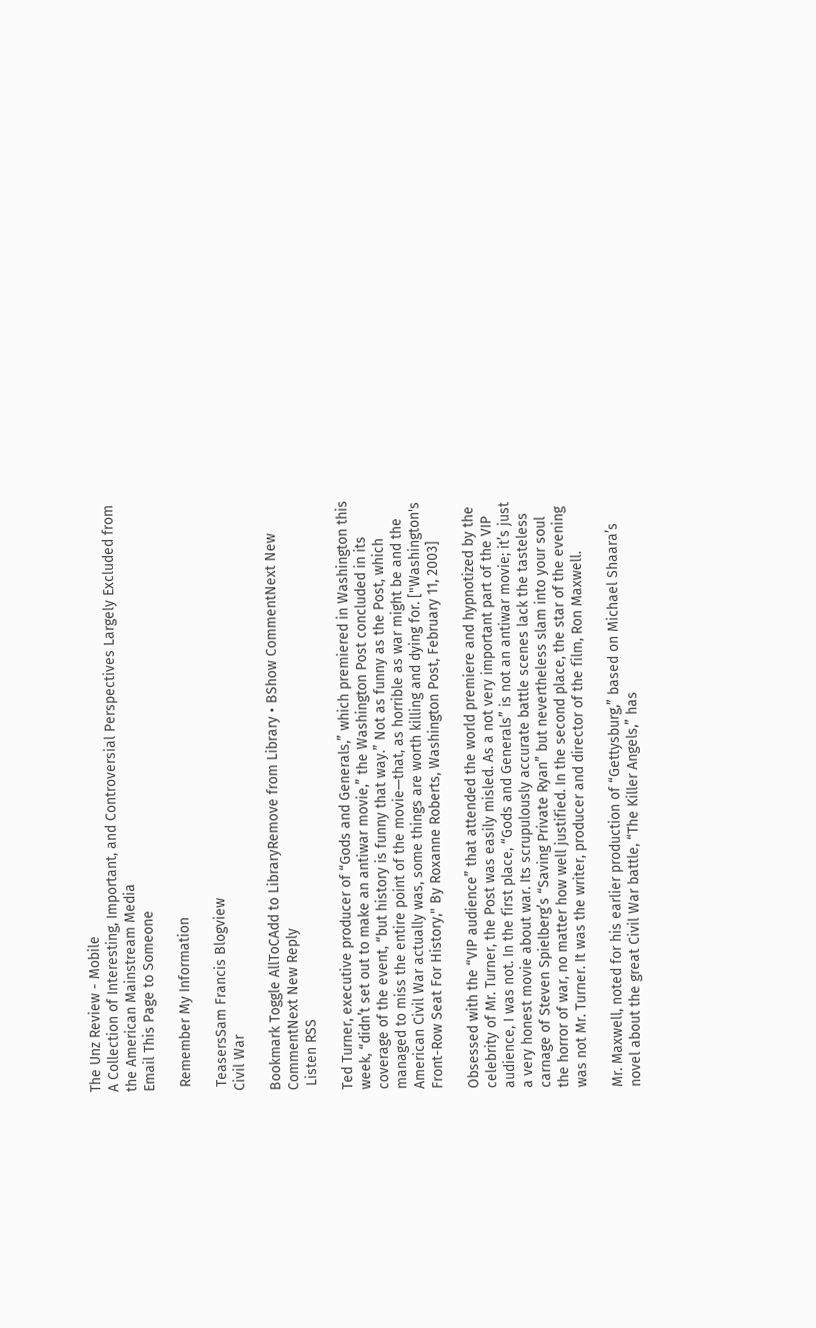The Unz Review - Mobile
A Collection of Interesting, Important, and Controversial Perspectives Largely Excluded from the American Mainstream Media
Email This Page to Someone

 Remember My Information

 TeasersSam Francis Blogview
Civil War

Bookmark Toggle AllToCAdd to LibraryRemove from Library • BShow CommentNext New CommentNext New Reply
 Listen RSS

Ted Turner, executive producer of “Gods and Generals,” which premiered in Washington this week, “didn’t set out to make an antiwar movie,” the Washington Post concluded in its coverage of the event, “but history is funny that way.” Not as funny as the Post, which managed to miss the entire point of the movie—that, as horrible as war might be and the American Civil War actually was, some things are worth killing and dying for. ["Washington's Front-Row Seat For History," By Roxanne Roberts, Washington Post, February 11, 2003]

Obsessed with the “VIP audience” that attended the world premiere and hypnotized by the celebrity of Mr. Turner, the Post was easily misled. As a not very important part of the VIP audience, I was not. In the first place, “Gods and Generals” is not an antiwar movie; it’s just a very honest movie about war. Its scrupulously accurate battle scenes lack the tasteless carnage of Steven Spielberg’s “Saving Private Ryan” but nevertheless slam into your soul the horror of war, no matter how well justified. In the second place, the star of the evening was not Mr. Turner. It was the writer, producer and director of the film, Ron Maxwell.

Mr. Maxwell, noted for his earlier production of “Gettysburg,” based on Michael Shaara’s novel about the great Civil War battle, “The Killer Angels,” has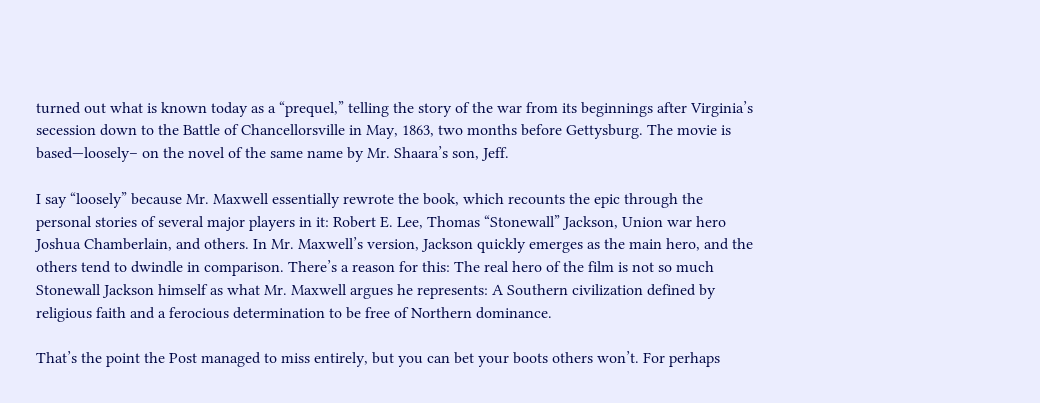turned out what is known today as a “prequel,” telling the story of the war from its beginnings after Virginia’s secession down to the Battle of Chancellorsville in May, 1863, two months before Gettysburg. The movie is based—loosely– on the novel of the same name by Mr. Shaara’s son, Jeff.

I say “loosely” because Mr. Maxwell essentially rewrote the book, which recounts the epic through the personal stories of several major players in it: Robert E. Lee, Thomas “Stonewall” Jackson, Union war hero Joshua Chamberlain, and others. In Mr. Maxwell’s version, Jackson quickly emerges as the main hero, and the others tend to dwindle in comparison. There’s a reason for this: The real hero of the film is not so much Stonewall Jackson himself as what Mr. Maxwell argues he represents: A Southern civilization defined by religious faith and a ferocious determination to be free of Northern dominance.

That’s the point the Post managed to miss entirely, but you can bet your boots others won’t. For perhaps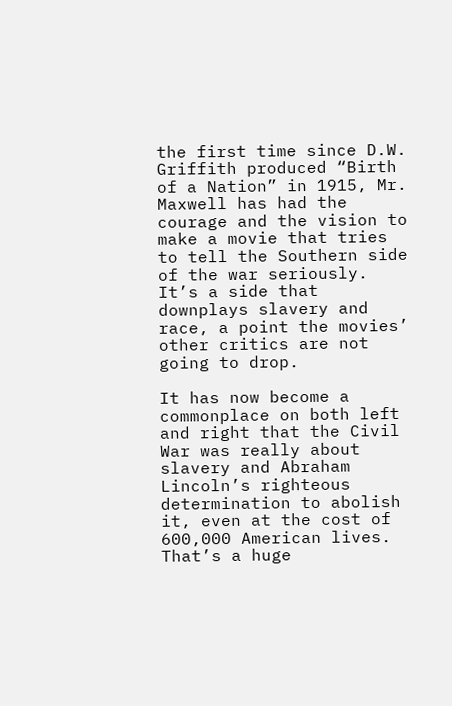the first time since D.W. Griffith produced “Birth of a Nation” in 1915, Mr. Maxwell has had the courage and the vision to make a movie that tries to tell the Southern side of the war seriously. It’s a side that downplays slavery and race, a point the movies’ other critics are not going to drop.

It has now become a commonplace on both left and right that the Civil War was really about slavery and Abraham Lincoln’s righteous determination to abolish it, even at the cost of 600,000 American lives. That’s a huge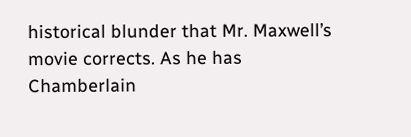historical blunder that Mr. Maxwell’s movie corrects. As he has Chamberlain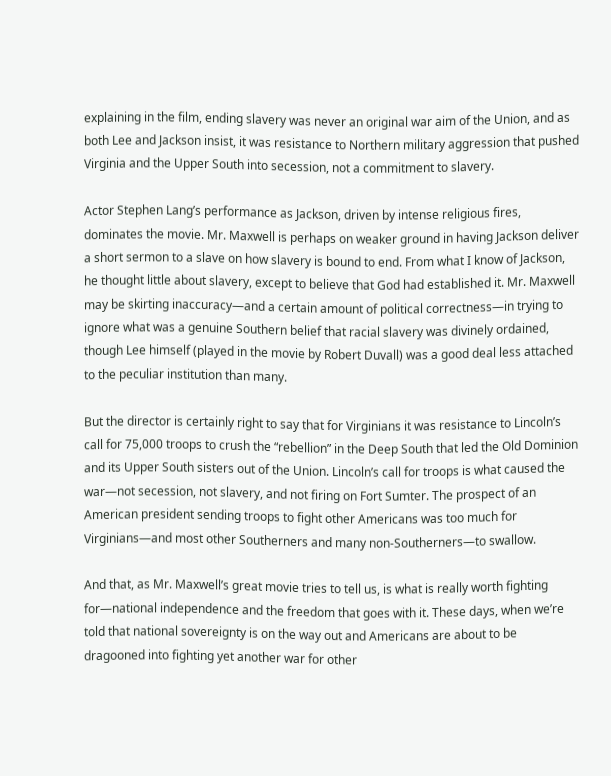explaining in the film, ending slavery was never an original war aim of the Union, and as both Lee and Jackson insist, it was resistance to Northern military aggression that pushed Virginia and the Upper South into secession, not a commitment to slavery.

Actor Stephen Lang’s performance as Jackson, driven by intense religious fires, dominates the movie. Mr. Maxwell is perhaps on weaker ground in having Jackson deliver a short sermon to a slave on how slavery is bound to end. From what I know of Jackson, he thought little about slavery, except to believe that God had established it. Mr. Maxwell may be skirting inaccuracy—and a certain amount of political correctness—in trying to ignore what was a genuine Southern belief that racial slavery was divinely ordained, though Lee himself (played in the movie by Robert Duvall) was a good deal less attached to the peculiar institution than many.

But the director is certainly right to say that for Virginians it was resistance to Lincoln’s call for 75,000 troops to crush the “rebellion” in the Deep South that led the Old Dominion and its Upper South sisters out of the Union. Lincoln’s call for troops is what caused the war—not secession, not slavery, and not firing on Fort Sumter. The prospect of an American president sending troops to fight other Americans was too much for Virginians—and most other Southerners and many non-Southerners—to swallow.

And that, as Mr. Maxwell’s great movie tries to tell us, is what is really worth fighting for—national independence and the freedom that goes with it. These days, when we’re told that national sovereignty is on the way out and Americans are about to be dragooned into fighting yet another war for other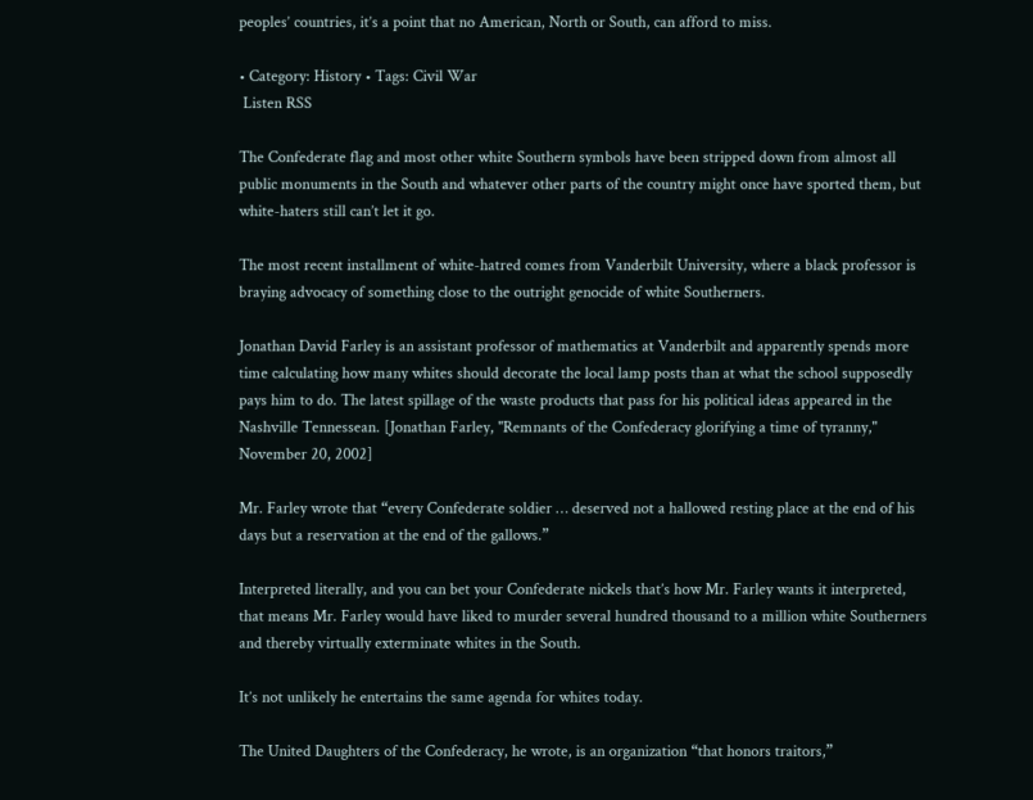peoples’ countries, it’s a point that no American, North or South, can afford to miss.

• Category: History • Tags: Civil War
 Listen RSS

The Confederate flag and most other white Southern symbols have been stripped down from almost all public monuments in the South and whatever other parts of the country might once have sported them, but white-haters still can’t let it go.

The most recent installment of white-hatred comes from Vanderbilt University, where a black professor is braying advocacy of something close to the outright genocide of white Southerners.

Jonathan David Farley is an assistant professor of mathematics at Vanderbilt and apparently spends more time calculating how many whites should decorate the local lamp posts than at what the school supposedly pays him to do. The latest spillage of the waste products that pass for his political ideas appeared in the Nashville Tennessean. [Jonathan Farley, "Remnants of the Confederacy glorifying a time of tyranny," November 20, 2002]

Mr. Farley wrote that “every Confederate soldier … deserved not a hallowed resting place at the end of his days but a reservation at the end of the gallows.”

Interpreted literally, and you can bet your Confederate nickels that’s how Mr. Farley wants it interpreted, that means Mr. Farley would have liked to murder several hundred thousand to a million white Southerners and thereby virtually exterminate whites in the South.

It’s not unlikely he entertains the same agenda for whites today.

The United Daughters of the Confederacy, he wrote, is an organization “that honors traitors,”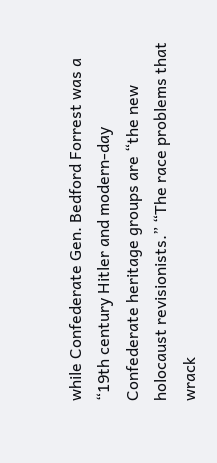while Confederate Gen. Bedford Forrest was a “19th century Hitler and modern-day Confederate heritage groups are “the new holocaust revisionists.” “The race problems that wrack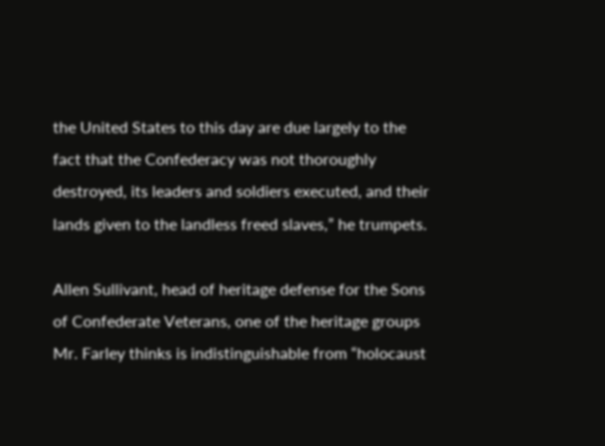the United States to this day are due largely to the fact that the Confederacy was not thoroughly destroyed, its leaders and soldiers executed, and their lands given to the landless freed slaves,” he trumpets.

Allen Sullivant, head of heritage defense for the Sons of Confederate Veterans, one of the heritage groups Mr. Farley thinks is indistinguishable from “holocaust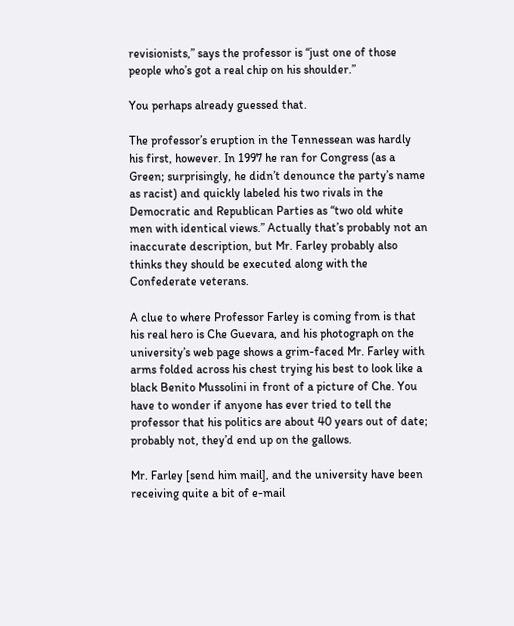revisionists,” says the professor is “just one of those people who’s got a real chip on his shoulder.”

You perhaps already guessed that.

The professor’s eruption in the Tennessean was hardly his first, however. In 1997 he ran for Congress (as a Green; surprisingly, he didn’t denounce the party’s name as racist) and quickly labeled his two rivals in the Democratic and Republican Parties as “two old white men with identical views.” Actually that’s probably not an inaccurate description, but Mr. Farley probably also thinks they should be executed along with the Confederate veterans.

A clue to where Professor Farley is coming from is that his real hero is Che Guevara, and his photograph on the university’s web page shows a grim-faced Mr. Farley with arms folded across his chest trying his best to look like a black Benito Mussolini in front of a picture of Che. You have to wonder if anyone has ever tried to tell the professor that his politics are about 40 years out of date; probably not, they’d end up on the gallows.

Mr. Farley [send him mail], and the university have been receiving quite a bit of e-mail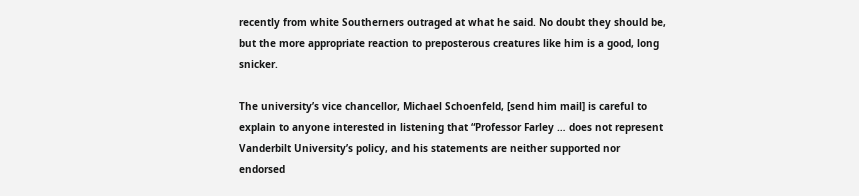recently from white Southerners outraged at what he said. No doubt they should be, but the more appropriate reaction to preposterous creatures like him is a good, long snicker.

The university’s vice chancellor, Michael Schoenfeld, [send him mail] is careful to explain to anyone interested in listening that “Professor Farley … does not represent Vanderbilt University’s policy, and his statements are neither supported nor endorsed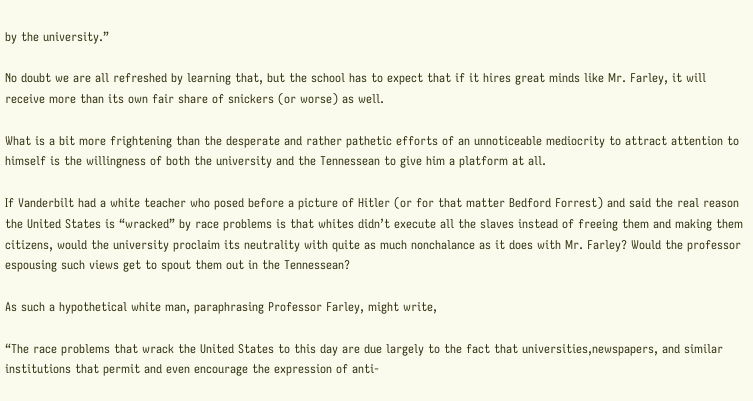by the university.”

No doubt we are all refreshed by learning that, but the school has to expect that if it hires great minds like Mr. Farley, it will receive more than its own fair share of snickers (or worse) as well.

What is a bit more frightening than the desperate and rather pathetic efforts of an unnoticeable mediocrity to attract attention to himself is the willingness of both the university and the Tennessean to give him a platform at all.

If Vanderbilt had a white teacher who posed before a picture of Hitler (or for that matter Bedford Forrest) and said the real reason the United States is “wracked” by race problems is that whites didn’t execute all the slaves instead of freeing them and making them citizens, would the university proclaim its neutrality with quite as much nonchalance as it does with Mr. Farley? Would the professor espousing such views get to spout them out in the Tennessean?

As such a hypothetical white man, paraphrasing Professor Farley, might write,

“The race problems that wrack the United States to this day are due largely to the fact that universities,newspapers, and similar institutions that permit and even encourage the expression of anti-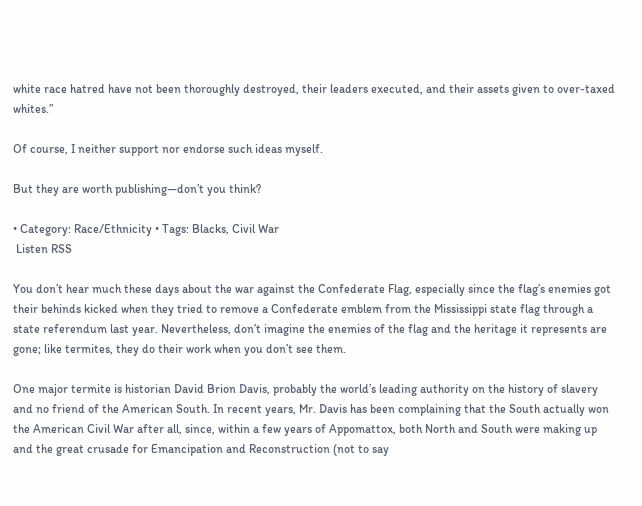white race hatred have not been thoroughly destroyed, their leaders executed, and their assets given to over-taxed whites.”

Of course, I neither support nor endorse such ideas myself.

But they are worth publishing—don’t you think?

• Category: Race/Ethnicity • Tags: Blacks, Civil War
 Listen RSS

You don’t hear much these days about the war against the Confederate Flag, especially since the flag’s enemies got their behinds kicked when they tried to remove a Confederate emblem from the Mississippi state flag through a state referendum last year. Nevertheless, don’t imagine the enemies of the flag and the heritage it represents are gone; like termites, they do their work when you don’t see them.

One major termite is historian David Brion Davis, probably the world’s leading authority on the history of slavery and no friend of the American South. In recent years, Mr. Davis has been complaining that the South actually won the American Civil War after all, since, within a few years of Appomattox, both North and South were making up and the great crusade for Emancipation and Reconstruction (not to say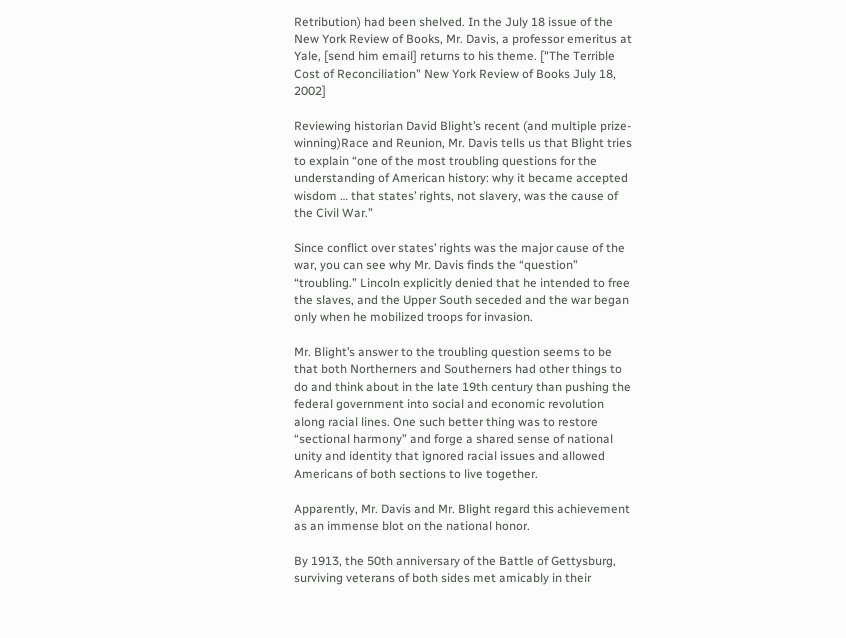Retribution) had been shelved. In the July 18 issue of the New York Review of Books, Mr. Davis, a professor emeritus at Yale, [send him email] returns to his theme. ["The Terrible Cost of Reconciliation" New York Review of Books July 18, 2002]

Reviewing historian David Blight’s recent (and multiple prize-winning)Race and Reunion, Mr. Davis tells us that Blight tries to explain “one of the most troubling questions for the understanding of American history: why it became accepted wisdom … that states’ rights, not slavery, was the cause of the Civil War.”

Since conflict over states’ rights was the major cause of the war, you can see why Mr. Davis finds the “question” “troubling.” Lincoln explicitly denied that he intended to free the slaves, and the Upper South seceded and the war began only when he mobilized troops for invasion.

Mr. Blight’s answer to the troubling question seems to be that both Northerners and Southerners had other things to do and think about in the late 19th century than pushing the federal government into social and economic revolution along racial lines. One such better thing was to restore “sectional harmony” and forge a shared sense of national unity and identity that ignored racial issues and allowed Americans of both sections to live together.

Apparently, Mr. Davis and Mr. Blight regard this achievement as an immense blot on the national honor.

By 1913, the 50th anniversary of the Battle of Gettysburg, surviving veterans of both sides met amicably in their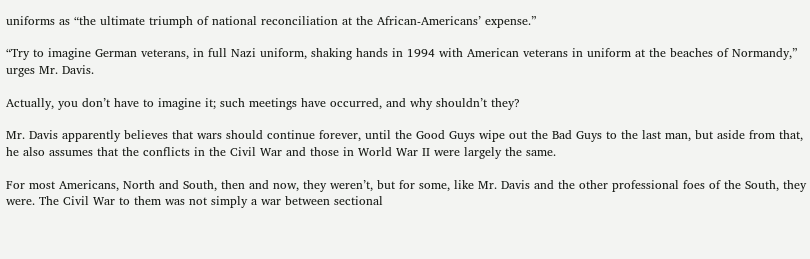uniforms as “the ultimate triumph of national reconciliation at the African-Americans’ expense.”

“Try to imagine German veterans, in full Nazi uniform, shaking hands in 1994 with American veterans in uniform at the beaches of Normandy,” urges Mr. Davis.

Actually, you don’t have to imagine it; such meetings have occurred, and why shouldn’t they?

Mr. Davis apparently believes that wars should continue forever, until the Good Guys wipe out the Bad Guys to the last man, but aside from that, he also assumes that the conflicts in the Civil War and those in World War II were largely the same.

For most Americans, North and South, then and now, they weren’t, but for some, like Mr. Davis and the other professional foes of the South, they were. The Civil War to them was not simply a war between sectional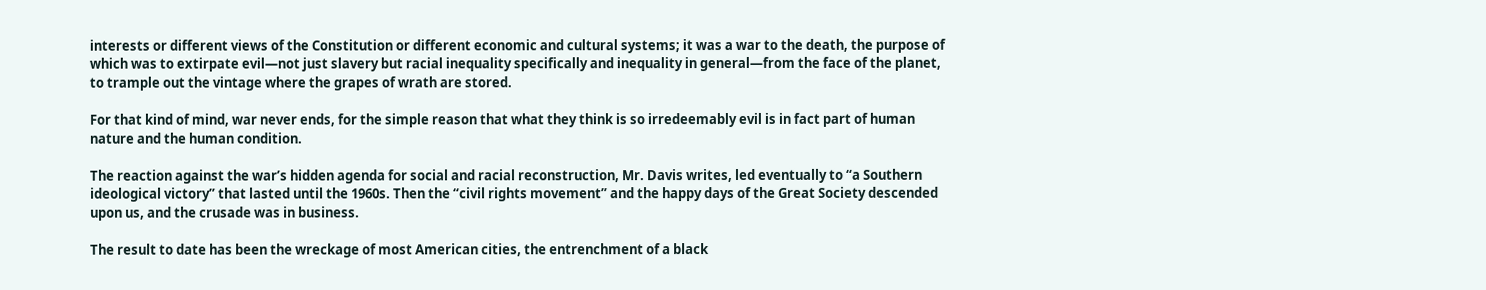interests or different views of the Constitution or different economic and cultural systems; it was a war to the death, the purpose of which was to extirpate evil—not just slavery but racial inequality specifically and inequality in general—from the face of the planet, to trample out the vintage where the grapes of wrath are stored.

For that kind of mind, war never ends, for the simple reason that what they think is so irredeemably evil is in fact part of human nature and the human condition.

The reaction against the war’s hidden agenda for social and racial reconstruction, Mr. Davis writes, led eventually to “a Southern ideological victory” that lasted until the 1960s. Then the “civil rights movement” and the happy days of the Great Society descended upon us, and the crusade was in business.

The result to date has been the wreckage of most American cities, the entrenchment of a black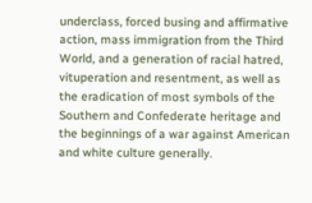underclass, forced busing and affirmative action, mass immigration from the Third World, and a generation of racial hatred, vituperation and resentment, as well as the eradication of most symbols of the Southern and Confederate heritage and the beginnings of a war against American and white culture generally.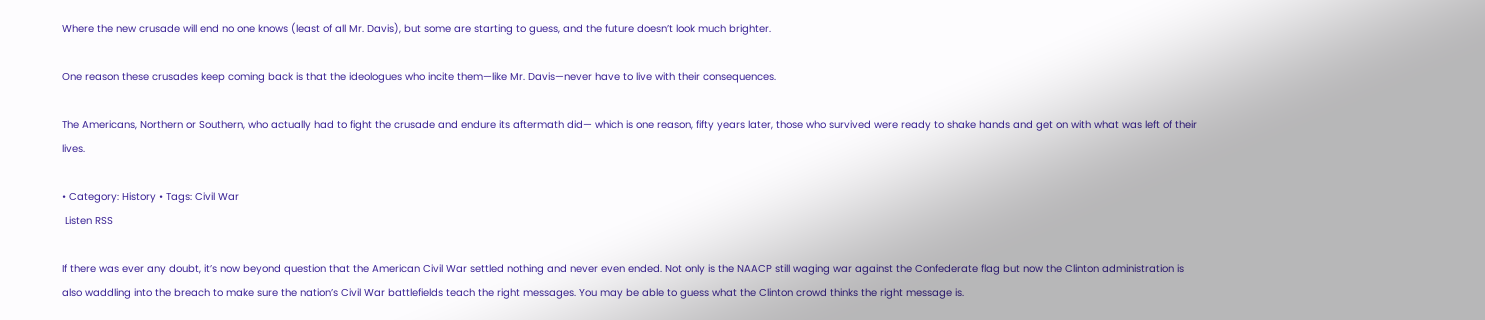Where the new crusade will end no one knows (least of all Mr. Davis), but some are starting to guess, and the future doesn’t look much brighter.

One reason these crusades keep coming back is that the ideologues who incite them—like Mr. Davis—never have to live with their consequences.

The Americans, Northern or Southern, who actually had to fight the crusade and endure its aftermath did— which is one reason, fifty years later, those who survived were ready to shake hands and get on with what was left of their lives.

• Category: History • Tags: Civil War
 Listen RSS

If there was ever any doubt, it’s now beyond question that the American Civil War settled nothing and never even ended. Not only is the NAACP still waging war against the Confederate flag but now the Clinton administration is also waddling into the breach to make sure the nation’s Civil War battlefields teach the right messages. You may be able to guess what the Clinton crowd thinks the right message is.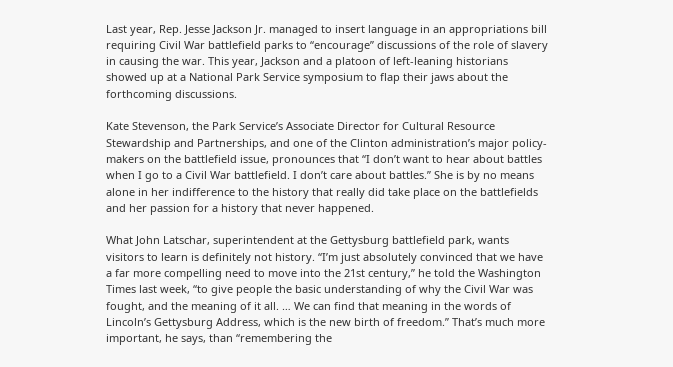Last year, Rep. Jesse Jackson Jr. managed to insert language in an appropriations bill requiring Civil War battlefield parks to “encourage” discussions of the role of slavery in causing the war. This year, Jackson and a platoon of left-leaning historians showed up at a National Park Service symposium to flap their jaws about the forthcoming discussions.

Kate Stevenson, the Park Service’s Associate Director for Cultural Resource Stewardship and Partnerships, and one of the Clinton administration’s major policy-makers on the battlefield issue, pronounces that “I don’t want to hear about battles when I go to a Civil War battlefield. I don’t care about battles.” She is by no means alone in her indifference to the history that really did take place on the battlefields and her passion for a history that never happened.

What John Latschar, superintendent at the Gettysburg battlefield park, wants visitors to learn is definitely not history. “I’m just absolutely convinced that we have a far more compelling need to move into the 21st century,” he told the Washington Times last week, “to give people the basic understanding of why the Civil War was fought, and the meaning of it all. … We can find that meaning in the words of Lincoln’s Gettysburg Address, which is the new birth of freedom.” That’s much more important, he says, than “remembering the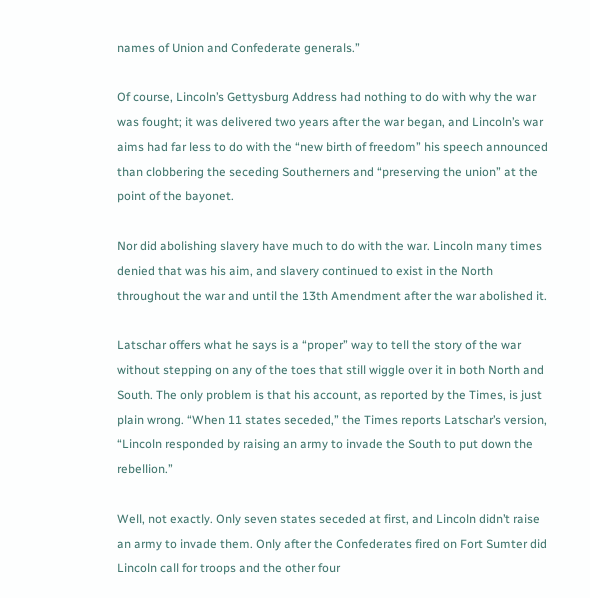names of Union and Confederate generals.”

Of course, Lincoln’s Gettysburg Address had nothing to do with why the war was fought; it was delivered two years after the war began, and Lincoln’s war aims had far less to do with the “new birth of freedom” his speech announced than clobbering the seceding Southerners and “preserving the union” at the point of the bayonet.

Nor did abolishing slavery have much to do with the war. Lincoln many times denied that was his aim, and slavery continued to exist in the North throughout the war and until the 13th Amendment after the war abolished it.

Latschar offers what he says is a “proper” way to tell the story of the war without stepping on any of the toes that still wiggle over it in both North and South. The only problem is that his account, as reported by the Times, is just plain wrong. “When 11 states seceded,” the Times reports Latschar’s version, “Lincoln responded by raising an army to invade the South to put down the rebellion.”

Well, not exactly. Only seven states seceded at first, and Lincoln didn’t raise an army to invade them. Only after the Confederates fired on Fort Sumter did Lincoln call for troops and the other four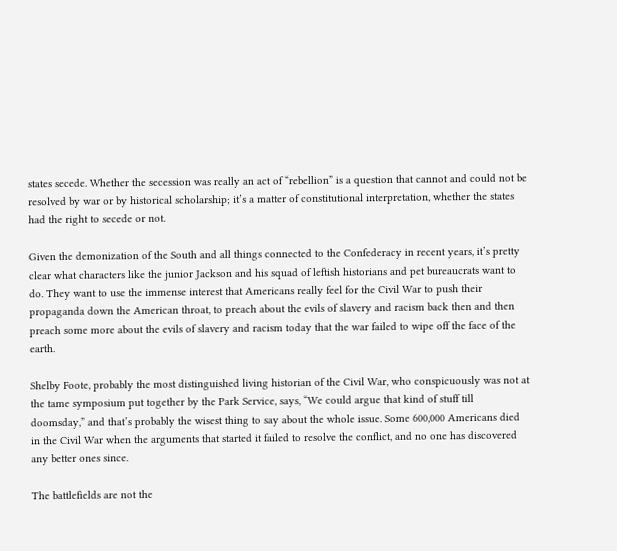states secede. Whether the secession was really an act of “rebellion” is a question that cannot and could not be resolved by war or by historical scholarship; it’s a matter of constitutional interpretation, whether the states had the right to secede or not.

Given the demonization of the South and all things connected to the Confederacy in recent years, it’s pretty clear what characters like the junior Jackson and his squad of leftish historians and pet bureaucrats want to do. They want to use the immense interest that Americans really feel for the Civil War to push their propaganda down the American throat, to preach about the evils of slavery and racism back then and then preach some more about the evils of slavery and racism today that the war failed to wipe off the face of the earth.

Shelby Foote, probably the most distinguished living historian of the Civil War, who conspicuously was not at the tame symposium put together by the Park Service, says, “We could argue that kind of stuff till doomsday,” and that’s probably the wisest thing to say about the whole issue. Some 600,000 Americans died in the Civil War when the arguments that started it failed to resolve the conflict, and no one has discovered any better ones since.

The battlefields are not the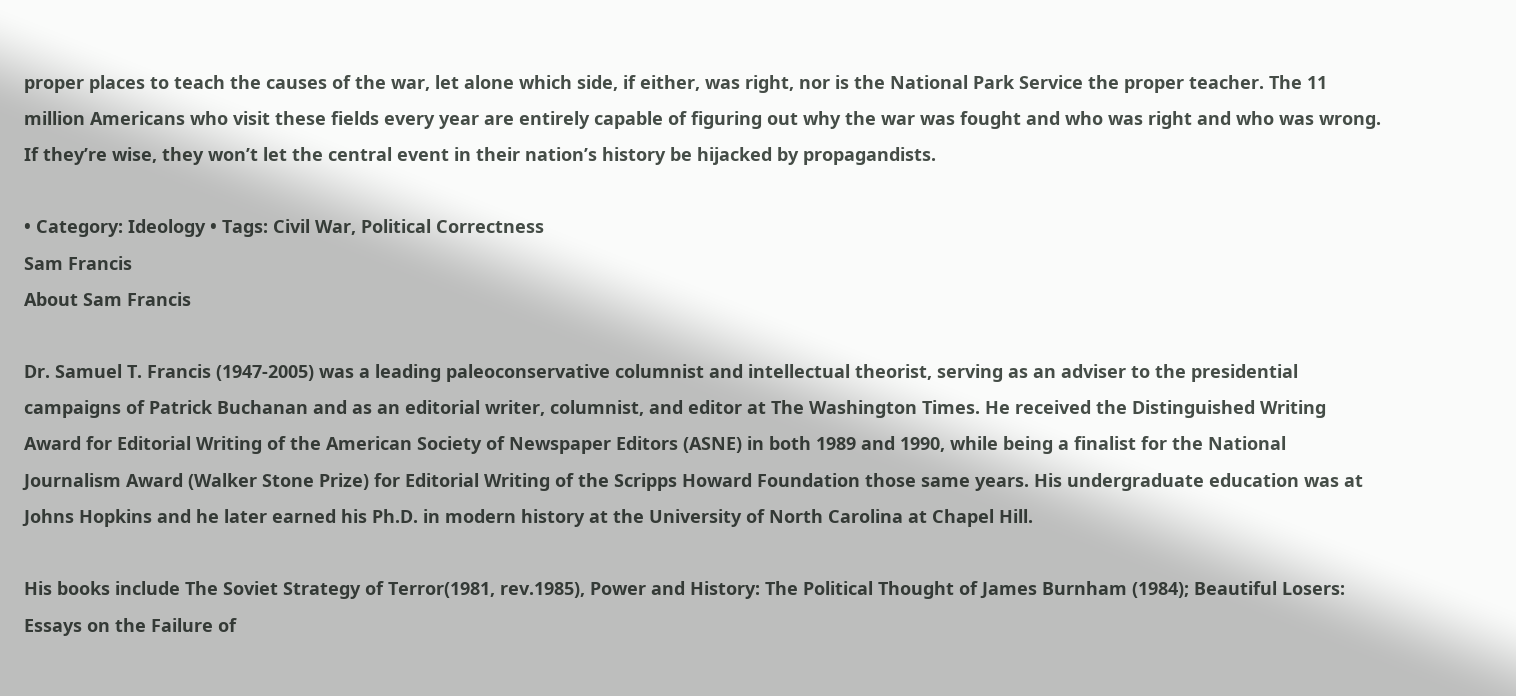proper places to teach the causes of the war, let alone which side, if either, was right, nor is the National Park Service the proper teacher. The 11 million Americans who visit these fields every year are entirely capable of figuring out why the war was fought and who was right and who was wrong. If they’re wise, they won’t let the central event in their nation’s history be hijacked by propagandists.

• Category: Ideology • Tags: Civil War, Political Correctness
Sam Francis
About Sam Francis

Dr. Samuel T. Francis (1947-2005) was a leading paleoconservative columnist and intellectual theorist, serving as an adviser to the presidential campaigns of Patrick Buchanan and as an editorial writer, columnist, and editor at The Washington Times. He received the Distinguished Writing Award for Editorial Writing of the American Society of Newspaper Editors (ASNE) in both 1989 and 1990, while being a finalist for the National Journalism Award (Walker Stone Prize) for Editorial Writing of the Scripps Howard Foundation those same years. His undergraduate education was at Johns Hopkins and he later earned his Ph.D. in modern history at the University of North Carolina at Chapel Hill.

His books include The Soviet Strategy of Terror(1981, rev.1985), Power and History: The Political Thought of James Burnham (1984); Beautiful Losers: Essays on the Failure of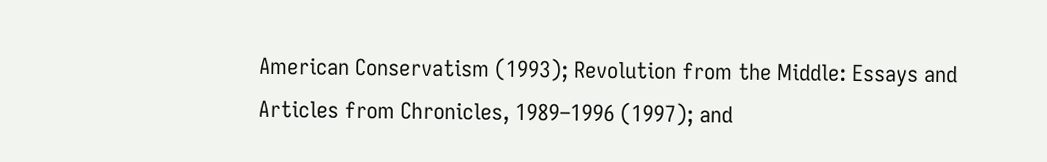American Conservatism (1993); Revolution from the Middle: Essays and Articles from Chronicles, 1989–1996 (1997); and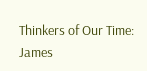Thinkers of Our Time: James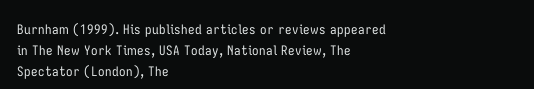Burnham (1999). His published articles or reviews appeared in The New York Times, USA Today, National Review, The Spectator (London), The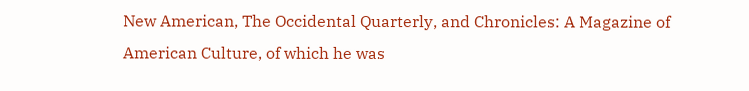New American, The Occidental Quarterly, and Chronicles: A Magazine of American Culture, of which he was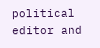political editor and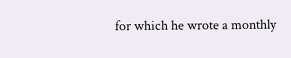for which he wrote a monthly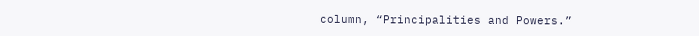column, “Principalities and Powers.”